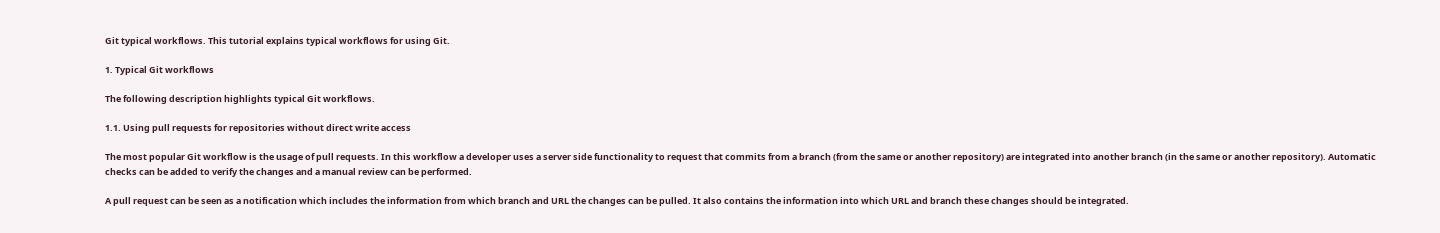Git typical workflows. This tutorial explains typical workflows for using Git.

1. Typical Git workflows

The following description highlights typical Git workflows.

1.1. Using pull requests for repositories without direct write access

The most popular Git workflow is the usage of pull requests. In this workflow a developer uses a server side functionality to request that commits from a branch (from the same or another repository) are integrated into another branch (in the same or another repository). Automatic checks can be added to verify the changes and a manual review can be performed.

A pull request can be seen as a notification which includes the information from which branch and URL the changes can be pulled. It also contains the information into which URL and branch these changes should be integrated.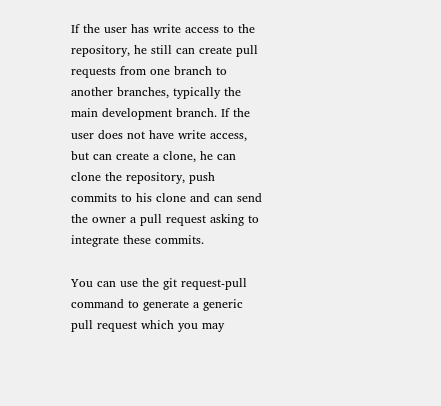If the user has write access to the repository, he still can create pull requests from one branch to another branches, typically the main development branch. If the user does not have write access, but can create a clone, he can clone the repository, push commits to his clone and can send the owner a pull request asking to integrate these commits.

You can use the git request-pull command to generate a generic pull request which you may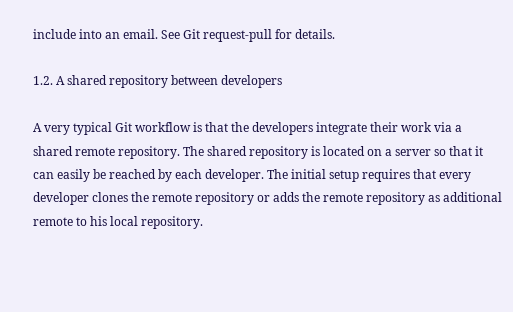include into an email. See Git request-pull for details.

1.2. A shared repository between developers

A very typical Git workflow is that the developers integrate their work via a shared remote repository. The shared repository is located on a server so that it can easily be reached by each developer. The initial setup requires that every developer clones the remote repository or adds the remote repository as additional remote to his local repository.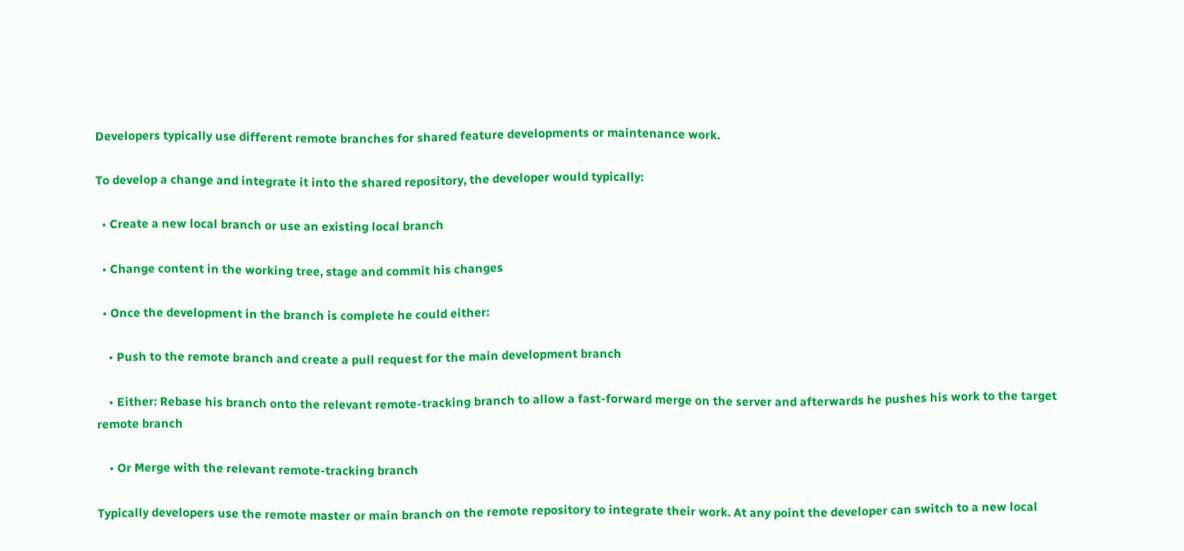Developers typically use different remote branches for shared feature developments or maintenance work.

To develop a change and integrate it into the shared repository, the developer would typically:

  • Create a new local branch or use an existing local branch

  • Change content in the working tree, stage and commit his changes

  • Once the development in the branch is complete he could either:

    • Push to the remote branch and create a pull request for the main development branch

    • Either: Rebase his branch onto the relevant remote-tracking branch to allow a fast-forward merge on the server and afterwards he pushes his work to the target remote branch

    • Or Merge with the relevant remote-tracking branch

Typically developers use the remote master or main branch on the remote repository to integrate their work. At any point the developer can switch to a new local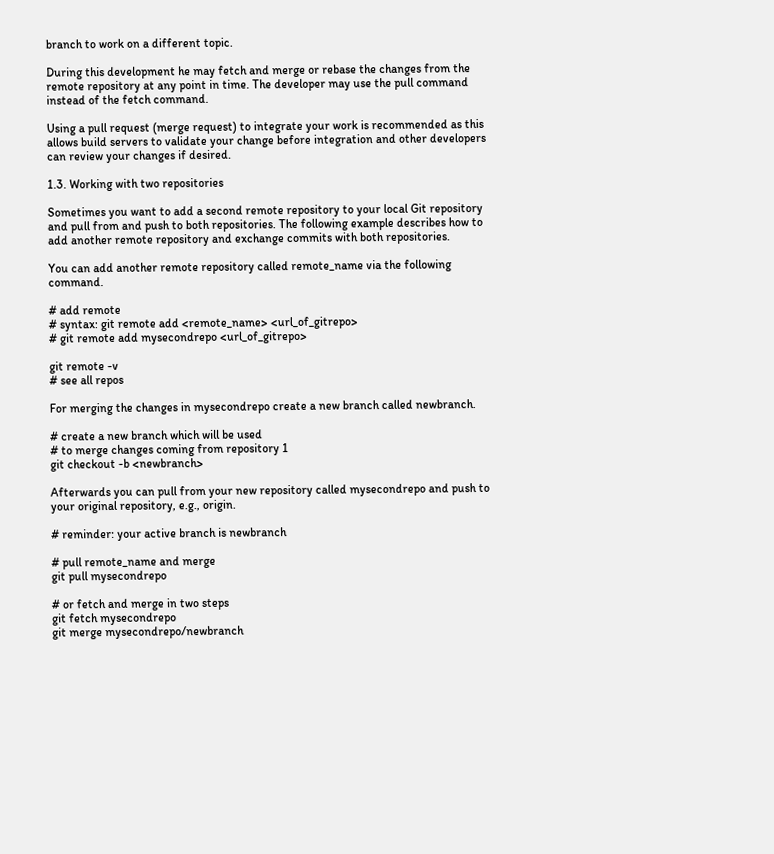branch to work on a different topic.

During this development he may fetch and merge or rebase the changes from the remote repository at any point in time. The developer may use the pull command instead of the fetch command.

Using a pull request (merge request) to integrate your work is recommended as this allows build servers to validate your change before integration and other developers can review your changes if desired.

1.3. Working with two repositories

Sometimes you want to add a second remote repository to your local Git repository and pull from and push to both repositories. The following example describes how to add another remote repository and exchange commits with both repositories.

You can add another remote repository called remote_name via the following command.

# add remote
# syntax: git remote add <remote_name> <url_of_gitrepo>
# git remote add mysecondrepo <url_of_gitrepo>

git remote -v
# see all repos

For merging the changes in mysecondrepo create a new branch called newbranch.

# create a new branch which will be used
# to merge changes coming from repository 1
git checkout -b <newbranch>

Afterwards you can pull from your new repository called mysecondrepo and push to your original repository, e.g., origin.

# reminder: your active branch is newbranch

# pull remote_name and merge
git pull mysecondrepo

# or fetch and merge in two steps
git fetch mysecondrepo
git merge mysecondrepo/newbranch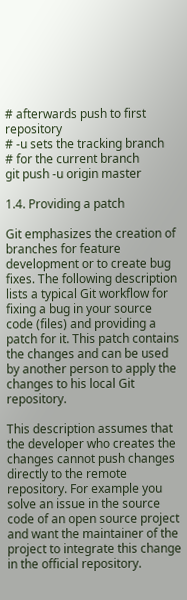# afterwards push to first repository
# -u sets the tracking branch
# for the current branch
git push -u origin master

1.4. Providing a patch

Git emphasizes the creation of branches for feature development or to create bug fixes. The following description lists a typical Git workflow for fixing a bug in your source code (files) and providing a patch for it. This patch contains the changes and can be used by another person to apply the changes to his local Git repository.

This description assumes that the developer who creates the changes cannot push changes directly to the remote repository. For example you solve an issue in the source code of an open source project and want the maintainer of the project to integrate this change in the official repository.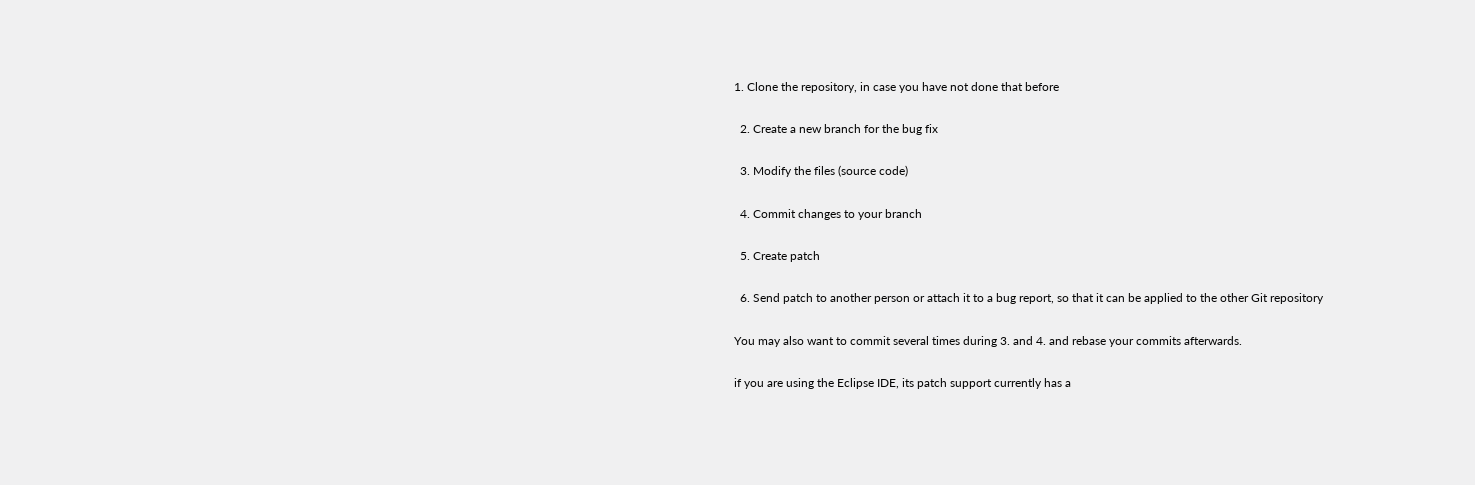1. Clone the repository, in case you have not done that before

  2. Create a new branch for the bug fix

  3. Modify the files (source code)

  4. Commit changes to your branch

  5. Create patch

  6. Send patch to another person or attach it to a bug report, so that it can be applied to the other Git repository

You may also want to commit several times during 3. and 4. and rebase your commits afterwards.

if you are using the Eclipse IDE, its patch support currently has a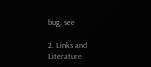bug, see

2. Links and Literature